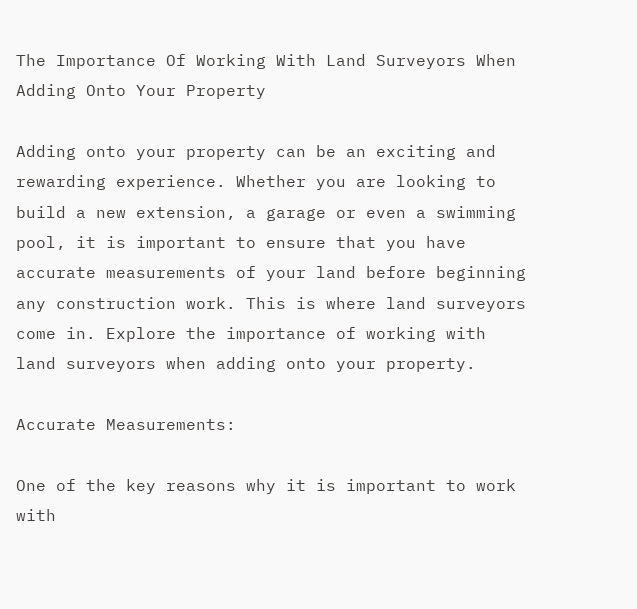The Importance Of Working With Land Surveyors When Adding Onto Your Property

Adding onto your property can be an exciting and rewarding experience. Whether you are looking to build a new extension, a garage or even a swimming pool, it is important to ensure that you have accurate measurements of your land before beginning any construction work. This is where land surveyors come in. Explore the importance of working with land surveyors when adding onto your property.

Accurate Measurements:

One of the key reasons why it is important to work with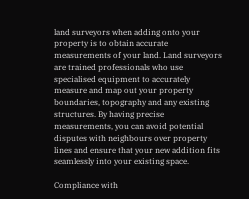land surveyors when adding onto your property is to obtain accurate measurements of your land. Land surveyors are trained professionals who use specialised equipment to accurately measure and map out your property boundaries, topography and any existing structures. By having precise measurements, you can avoid potential disputes with neighbours over property lines and ensure that your new addition fits seamlessly into your existing space.

Compliance with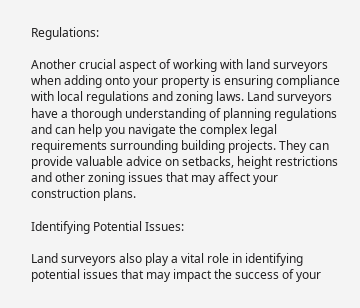Regulations:

Another crucial aspect of working with land surveyors when adding onto your property is ensuring compliance with local regulations and zoning laws. Land surveyors have a thorough understanding of planning regulations and can help you navigate the complex legal requirements surrounding building projects. They can provide valuable advice on setbacks, height restrictions and other zoning issues that may affect your construction plans.

Identifying Potential Issues:

Land surveyors also play a vital role in identifying potential issues that may impact the success of your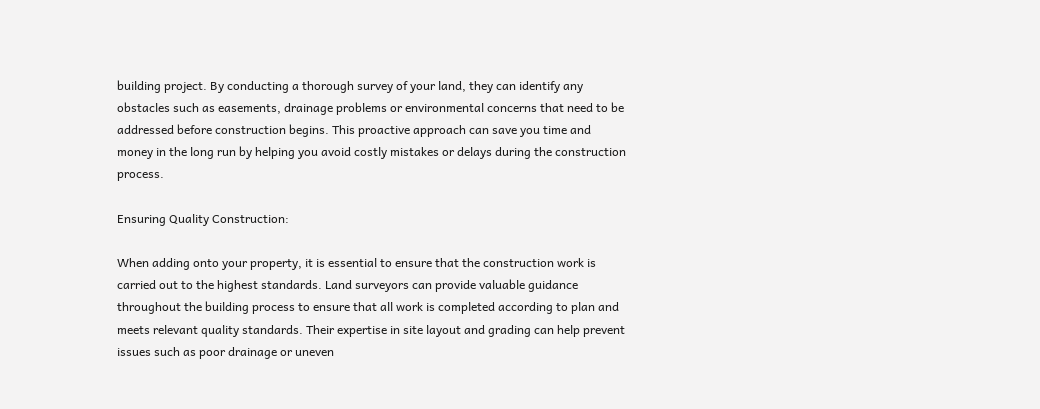building project. By conducting a thorough survey of your land, they can identify any obstacles such as easements, drainage problems or environmental concerns that need to be addressed before construction begins. This proactive approach can save you time and money in the long run by helping you avoid costly mistakes or delays during the construction process.

Ensuring Quality Construction:

When adding onto your property, it is essential to ensure that the construction work is carried out to the highest standards. Land surveyors can provide valuable guidance throughout the building process to ensure that all work is completed according to plan and meets relevant quality standards. Their expertise in site layout and grading can help prevent issues such as poor drainage or uneven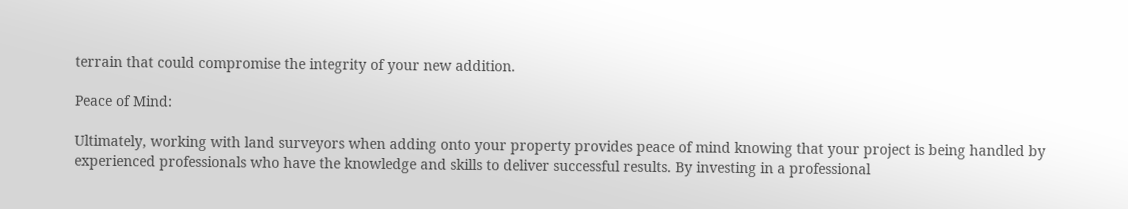terrain that could compromise the integrity of your new addition.

Peace of Mind:

Ultimately, working with land surveyors when adding onto your property provides peace of mind knowing that your project is being handled by experienced professionals who have the knowledge and skills to deliver successful results. By investing in a professional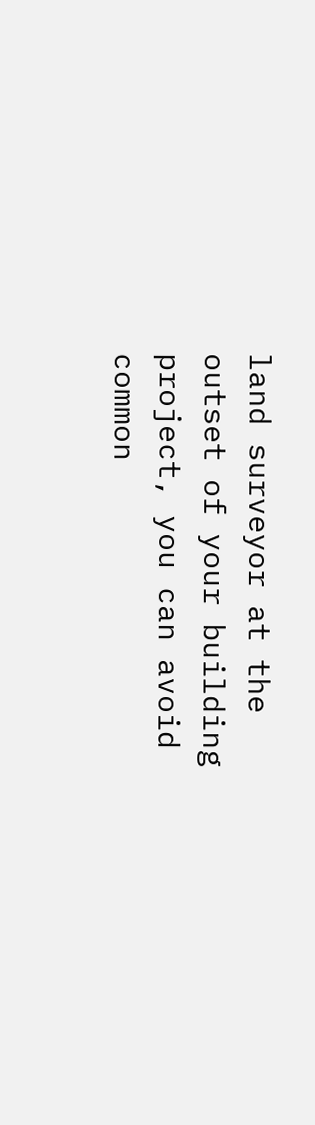land surveyor at the outset of your building project, you can avoid common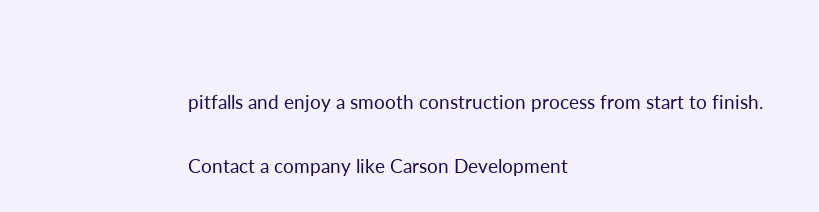pitfalls and enjoy a smooth construction process from start to finish.

Contact a company like Carson Development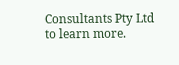Consultants Pty Ltd to learn more.